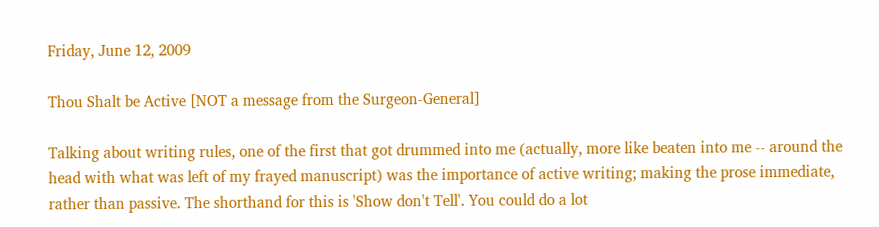Friday, June 12, 2009

Thou Shalt be Active [NOT a message from the Surgeon-General]

Talking about writing rules, one of the first that got drummed into me (actually, more like beaten into me -- around the head with what was left of my frayed manuscript) was the importance of active writing; making the prose immediate, rather than passive. The shorthand for this is 'Show don't Tell'. You could do a lot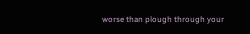worse than plough through your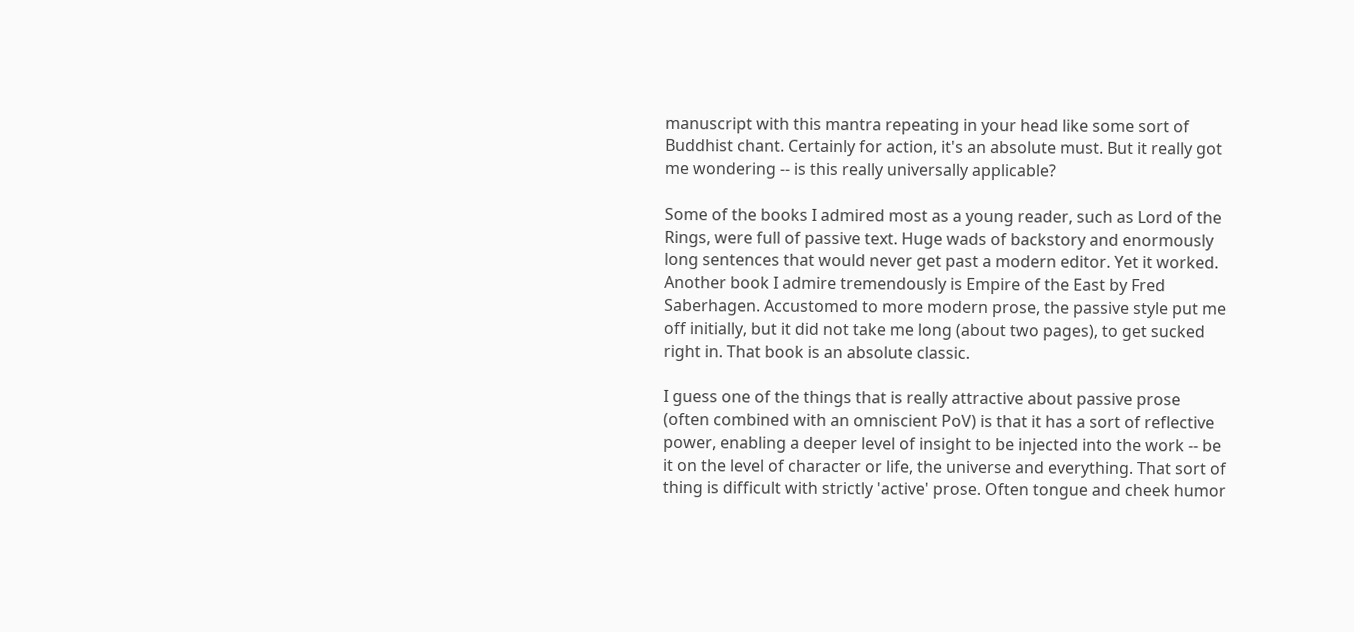manuscript with this mantra repeating in your head like some sort of Buddhist chant. Certainly for action, it's an absolute must. But it really got me wondering -- is this really universally applicable?

Some of the books I admired most as a young reader, such as Lord of the Rings, were full of passive text. Huge wads of backstory and enormously long sentences that would never get past a modern editor. Yet it worked. Another book I admire tremendously is Empire of the East by Fred Saberhagen. Accustomed to more modern prose, the passive style put me off initially, but it did not take me long (about two pages), to get sucked right in. That book is an absolute classic.

I guess one of the things that is really attractive about passive prose (often combined with an omniscient PoV) is that it has a sort of reflective power, enabling a deeper level of insight to be injected into the work -- be it on the level of character or life, the universe and everything. That sort of thing is difficult with strictly 'active' prose. Often tongue and cheek humor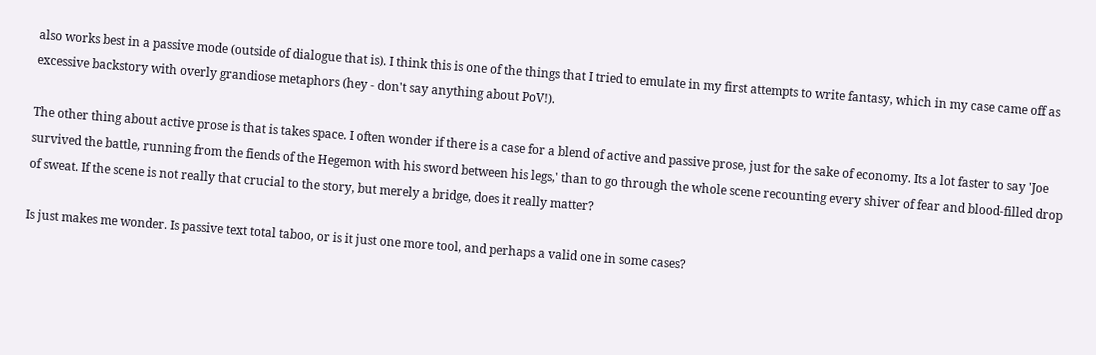also works best in a passive mode (outside of dialogue that is). I think this is one of the things that I tried to emulate in my first attempts to write fantasy, which in my case came off as excessive backstory with overly grandiose metaphors (hey - don't say anything about PoV!).

The other thing about active prose is that is takes space. I often wonder if there is a case for a blend of active and passive prose, just for the sake of economy. Its a lot faster to say 'Joe survived the battle, running from the fiends of the Hegemon with his sword between his legs,' than to go through the whole scene recounting every shiver of fear and blood-filled drop of sweat. If the scene is not really that crucial to the story, but merely a bridge, does it really matter?

Is just makes me wonder. Is passive text total taboo, or is it just one more tool, and perhaps a valid one in some cases?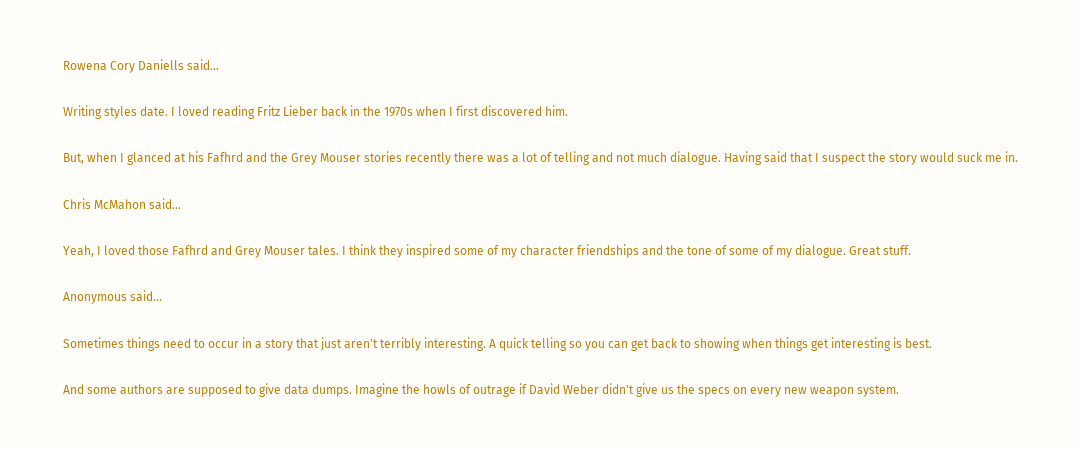Rowena Cory Daniells said...

Writing styles date. I loved reading Fritz Lieber back in the 1970s when I first discovered him.

But, when I glanced at his Fafhrd and the Grey Mouser stories recently there was a lot of telling and not much dialogue. Having said that I suspect the story would suck me in.

Chris McMahon said...

Yeah, I loved those Fafhrd and Grey Mouser tales. I think they inspired some of my character friendships and the tone of some of my dialogue. Great stuff.

Anonymous said...

Sometimes things need to occur in a story that just aren't terribly interesting. A quick telling so you can get back to showing when things get interesting is best.

And some authors are supposed to give data dumps. Imagine the howls of outrage if David Weber didn't give us the specs on every new weapon system.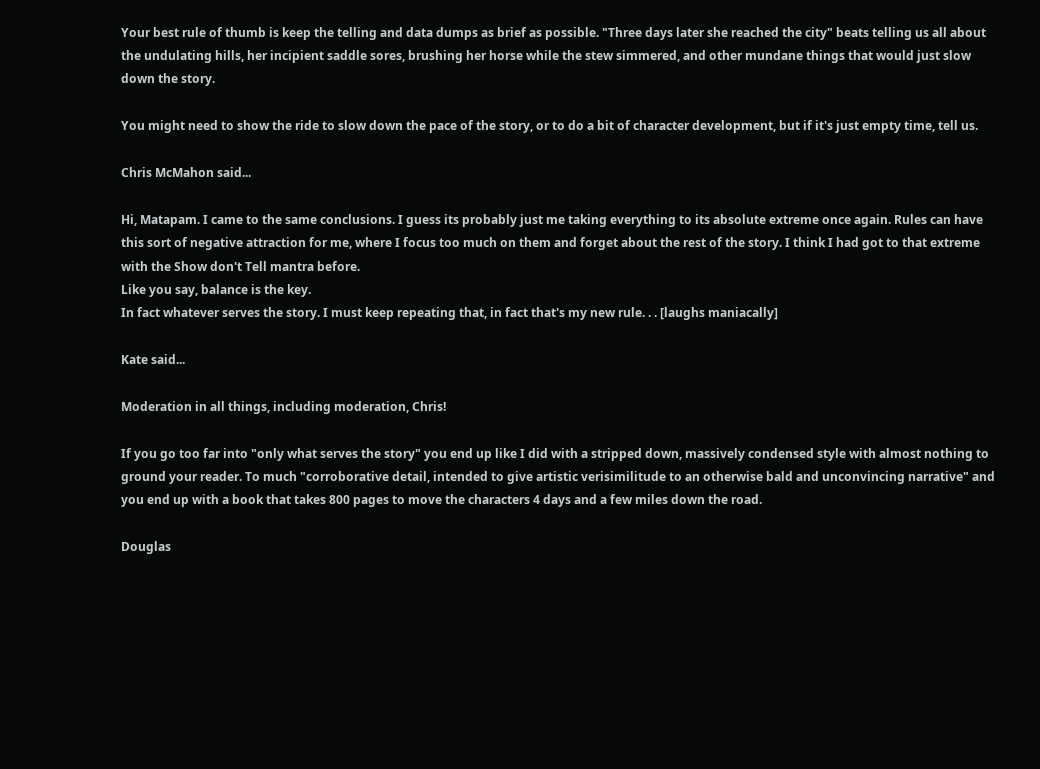Your best rule of thumb is keep the telling and data dumps as brief as possible. "Three days later she reached the city" beats telling us all about the undulating hills, her incipient saddle sores, brushing her horse while the stew simmered, and other mundane things that would just slow down the story.

You might need to show the ride to slow down the pace of the story, or to do a bit of character development, but if it's just empty time, tell us.

Chris McMahon said...

Hi, Matapam. I came to the same conclusions. I guess its probably just me taking everything to its absolute extreme once again. Rules can have this sort of negative attraction for me, where I focus too much on them and forget about the rest of the story. I think I had got to that extreme with the Show don't Tell mantra before.
Like you say, balance is the key.
In fact whatever serves the story. I must keep repeating that, in fact that's my new rule. . . [laughs maniacally]

Kate said...

Moderation in all things, including moderation, Chris!

If you go too far into "only what serves the story" you end up like I did with a stripped down, massively condensed style with almost nothing to ground your reader. To much "corroborative detail, intended to give artistic verisimilitude to an otherwise bald and unconvincing narrative" and you end up with a book that takes 800 pages to move the characters 4 days and a few miles down the road.

Douglas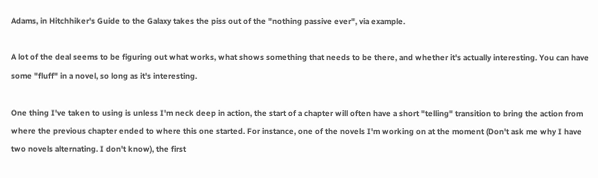Adams, in Hitchhiker's Guide to the Galaxy takes the piss out of the "nothing passive ever", via example.

A lot of the deal seems to be figuring out what works, what shows something that needs to be there, and whether it's actually interesting. You can have some "fluff" in a novel, so long as it's interesting.

One thing I've taken to using is unless I'm neck deep in action, the start of a chapter will often have a short "telling" transition to bring the action from where the previous chapter ended to where this one started. For instance, one of the novels I'm working on at the moment (Don't ask me why I have two novels alternating. I don't know), the first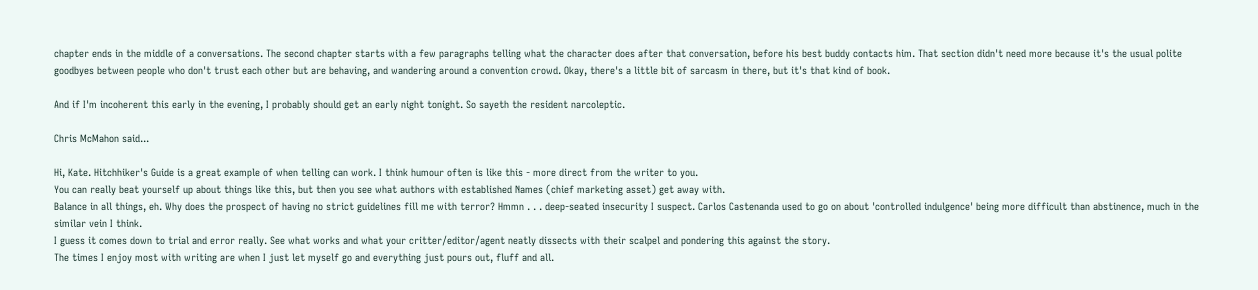chapter ends in the middle of a conversations. The second chapter starts with a few paragraphs telling what the character does after that conversation, before his best buddy contacts him. That section didn't need more because it's the usual polite goodbyes between people who don't trust each other but are behaving, and wandering around a convention crowd. Okay, there's a little bit of sarcasm in there, but it's that kind of book.

And if I'm incoherent this early in the evening, I probably should get an early night tonight. So sayeth the resident narcoleptic.

Chris McMahon said...

Hi, Kate. Hitchhiker's Guide is a great example of when telling can work. I think humour often is like this - more direct from the writer to you.
You can really beat yourself up about things like this, but then you see what authors with established Names (chief marketing asset) get away with.
Balance in all things, eh. Why does the prospect of having no strict guidelines fill me with terror? Hmmn . . . deep-seated insecurity I suspect. Carlos Castenanda used to go on about 'controlled indulgence' being more difficult than abstinence, much in the similar vein I think.
I guess it comes down to trial and error really. See what works and what your critter/editor/agent neatly dissects with their scalpel and pondering this against the story.
The times I enjoy most with writing are when I just let myself go and everything just pours out, fluff and all.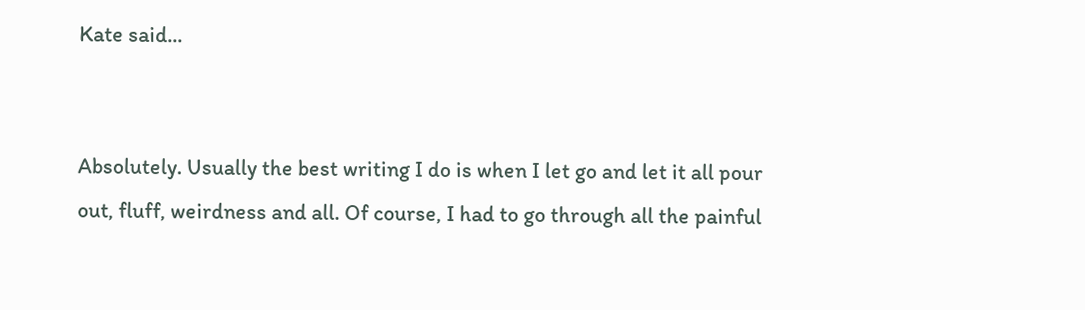Kate said...


Absolutely. Usually the best writing I do is when I let go and let it all pour out, fluff, weirdness and all. Of course, I had to go through all the painful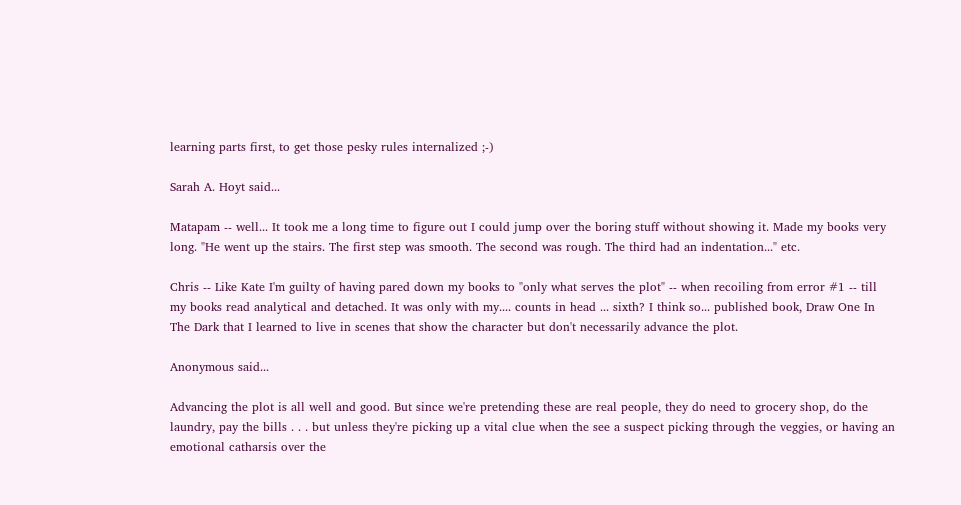learning parts first, to get those pesky rules internalized ;-)

Sarah A. Hoyt said...

Matapam -- well... It took me a long time to figure out I could jump over the boring stuff without showing it. Made my books very long. "He went up the stairs. The first step was smooth. The second was rough. The third had an indentation..." etc.

Chris -- Like Kate I'm guilty of having pared down my books to "only what serves the plot" -- when recoiling from error #1 -- till my books read analytical and detached. It was only with my.... counts in head ... sixth? I think so... published book, Draw One In The Dark that I learned to live in scenes that show the character but don't necessarily advance the plot.

Anonymous said...

Advancing the plot is all well and good. But since we're pretending these are real people, they do need to grocery shop, do the laundry, pay the bills . . . but unless they're picking up a vital clue when the see a suspect picking through the veggies, or having an emotional catharsis over the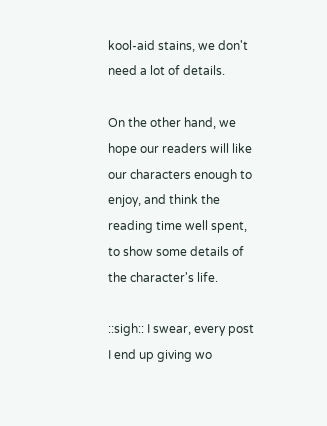kool-aid stains, we don't need a lot of details.

On the other hand, we hope our readers will like our characters enough to enjoy, and think the reading time well spent, to show some details of the character's life.

::sigh:: I swear, every post I end up giving wo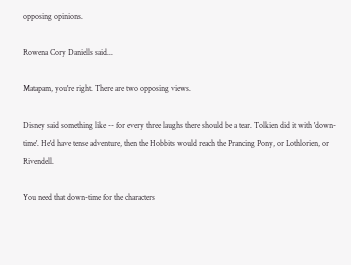opposing opinions.

Rowena Cory Daniells said...

Matapam, you're right. There are two opposing views.

Disney said something like -- for every three laughs there should be a tear. Tolkien did it with 'down-time'. He'd have tense adventure, then the Hobbits would reach the Prancing Pony, or Lothlorien, or Rivendell.

You need that down-time for the characters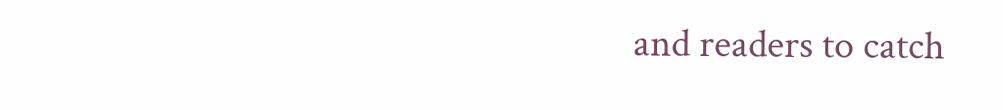and readers to catch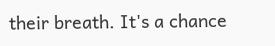their breath. It's a chance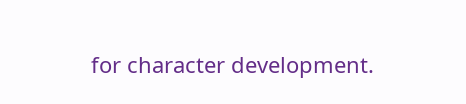for character development.